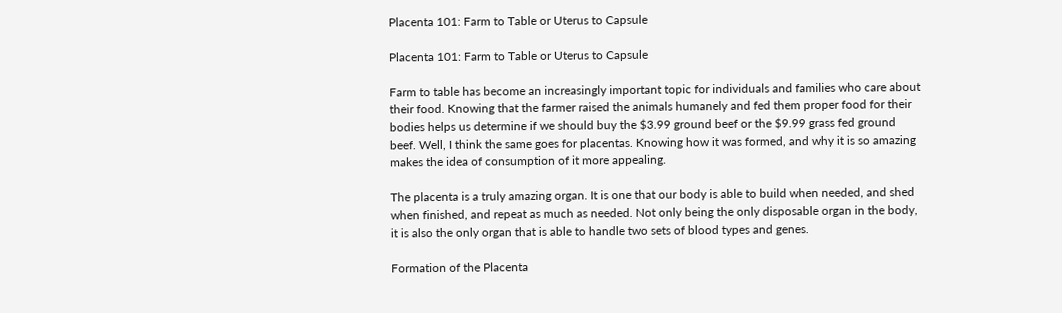Placenta 101: Farm to Table or Uterus to Capsule

Placenta 101: Farm to Table or Uterus to Capsule

Farm to table has become an increasingly important topic for individuals and families who care about their food. Knowing that the farmer raised the animals humanely and fed them proper food for their bodies helps us determine if we should buy the $3.99 ground beef or the $9.99 grass fed ground beef. Well, I think the same goes for placentas. Knowing how it was formed, and why it is so amazing makes the idea of consumption of it more appealing.

The placenta is a truly amazing organ. It is one that our body is able to build when needed, and shed when finished, and repeat as much as needed. Not only being the only disposable organ in the body, it is also the only organ that is able to handle two sets of blood types and genes.

Formation of the Placenta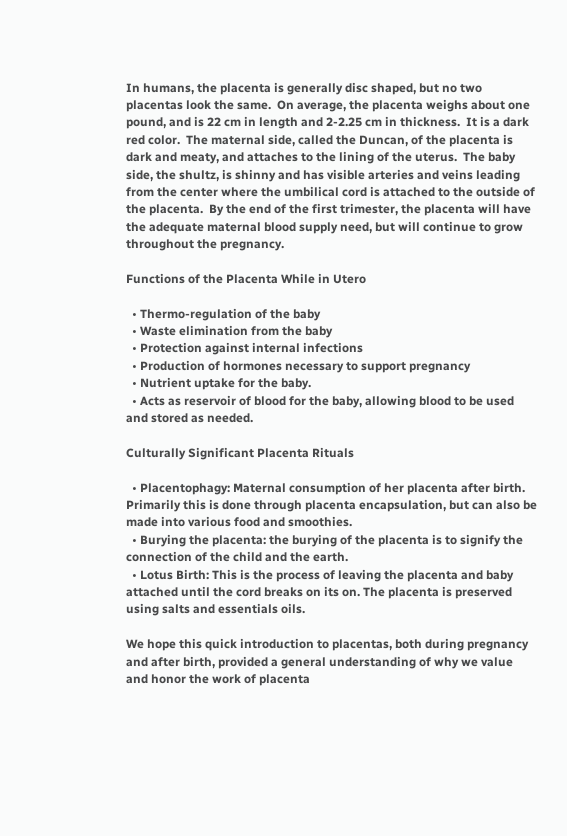In humans, the placenta is generally disc shaped, but no two placentas look the same.  On average, the placenta weighs about one pound, and is 22 cm in length and 2-2.25 cm in thickness.  It is a dark red color.  The maternal side, called the Duncan, of the placenta is dark and meaty, and attaches to the lining of the uterus.  The baby side, the shultz, is shinny and has visible arteries and veins leading from the center where the umbilical cord is attached to the outside of the placenta.  By the end of the first trimester, the placenta will have the adequate maternal blood supply need, but will continue to grow throughout the pregnancy.

Functions of the Placenta While in Utero

  • Thermo-regulation of the baby
  • Waste elimination from the baby
  • Protection against internal infections
  • Production of hormones necessary to support pregnancy
  • Nutrient uptake for the baby.
  • Acts as reservoir of blood for the baby, allowing blood to be used and stored as needed.

Culturally Significant Placenta Rituals

  • Placentophagy: Maternal consumption of her placenta after birth.  Primarily this is done through placenta encapsulation, but can also be made into various food and smoothies.
  • Burying the placenta: the burying of the placenta is to signify the connection of the child and the earth.
  • Lotus Birth: This is the process of leaving the placenta and baby attached until the cord breaks on its on. The placenta is preserved using salts and essentials oils.

We hope this quick introduction to placentas, both during pregnancy and after birth, provided a general understanding of why we value and honor the work of placenta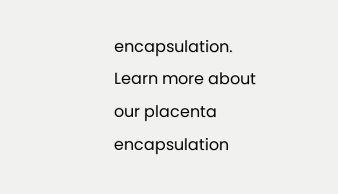encapsulation. Learn more about our placenta encapsulation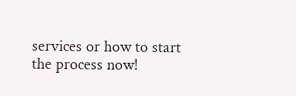services or how to start the process now!